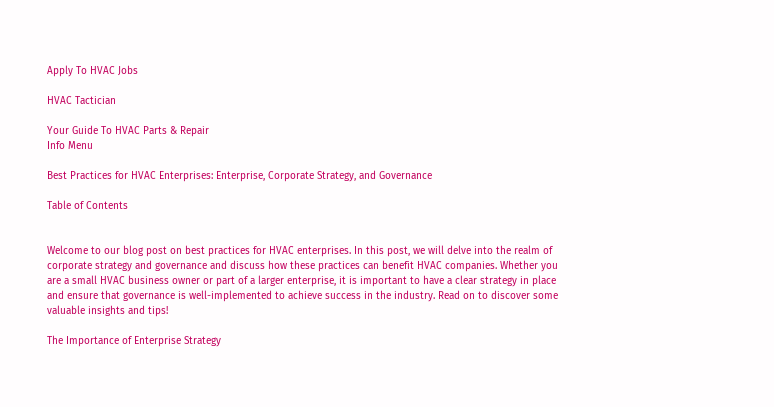Apply To HVAC Jobs

HVAC Tactician

Your Guide To HVAC Parts & Repair
Info Menu

Best Practices for HVAC Enterprises: Enterprise, Corporate Strategy, and Governance

Table of Contents


Welcome to our blog post on best practices for HVAC enterprises. In this post, we will delve into the realm of corporate strategy and governance and discuss how these practices can benefit HVAC companies. Whether you are a small HVAC business owner or part of a larger enterprise, it is important to have a clear strategy in place and ensure that governance is well-implemented to achieve success in the industry. Read on to discover some valuable insights and tips!

The Importance of Enterprise Strategy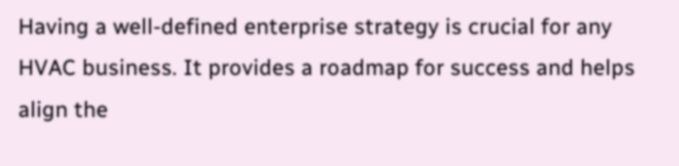Having a well-defined enterprise strategy is crucial for any HVAC business. It provides a roadmap for success and helps align the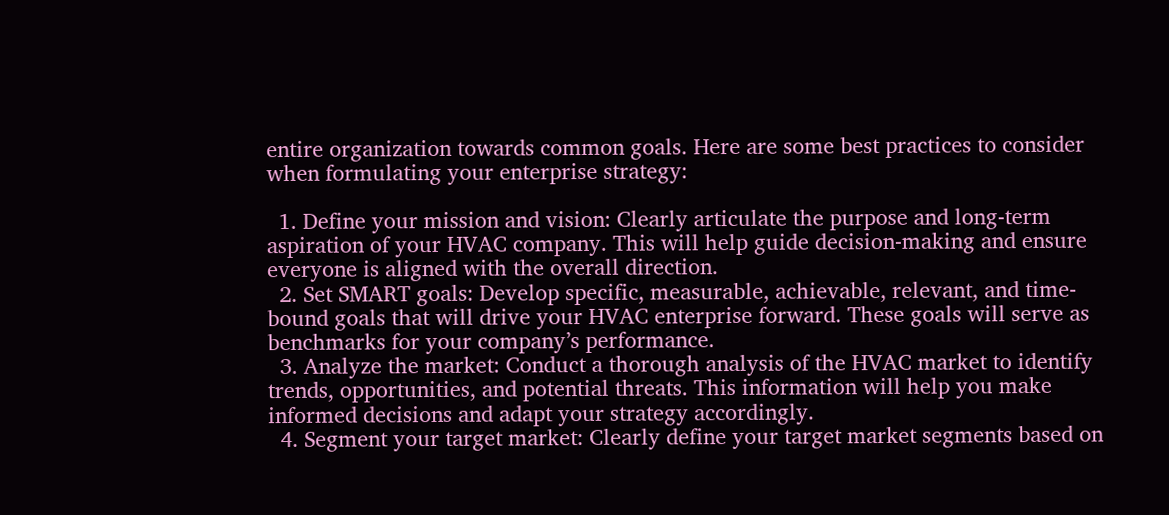entire organization towards common goals. Here are some best practices to consider when formulating your enterprise strategy:

  1. Define your mission and vision: Clearly articulate the purpose and long-term aspiration of your HVAC company. This will help guide decision-making and ensure everyone is aligned with the overall direction.
  2. Set SMART goals: Develop specific, measurable, achievable, relevant, and time-bound goals that will drive your HVAC enterprise forward. These goals will serve as benchmarks for your company’s performance.
  3. Analyze the market: Conduct a thorough analysis of the HVAC market to identify trends, opportunities, and potential threats. This information will help you make informed decisions and adapt your strategy accordingly.
  4. Segment your target market: Clearly define your target market segments based on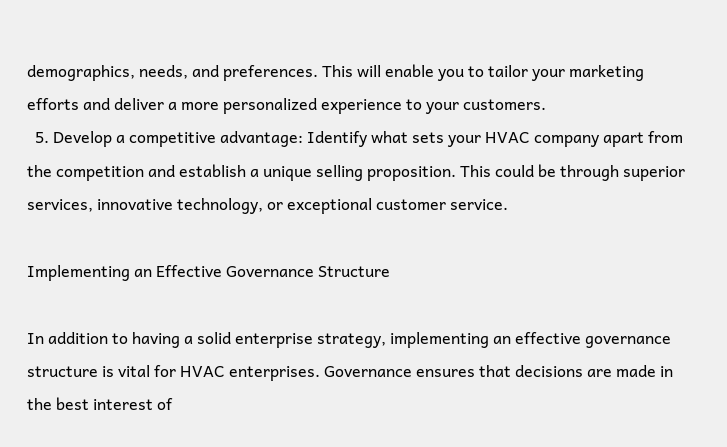demographics, needs, and preferences. This will enable you to tailor your marketing efforts and deliver a more personalized experience to your customers.
  5. Develop a competitive advantage: Identify what sets your HVAC company apart from the competition and establish a unique selling proposition. This could be through superior services, innovative technology, or exceptional customer service.

Implementing an Effective Governance Structure

In addition to having a solid enterprise strategy, implementing an effective governance structure is vital for HVAC enterprises. Governance ensures that decisions are made in the best interest of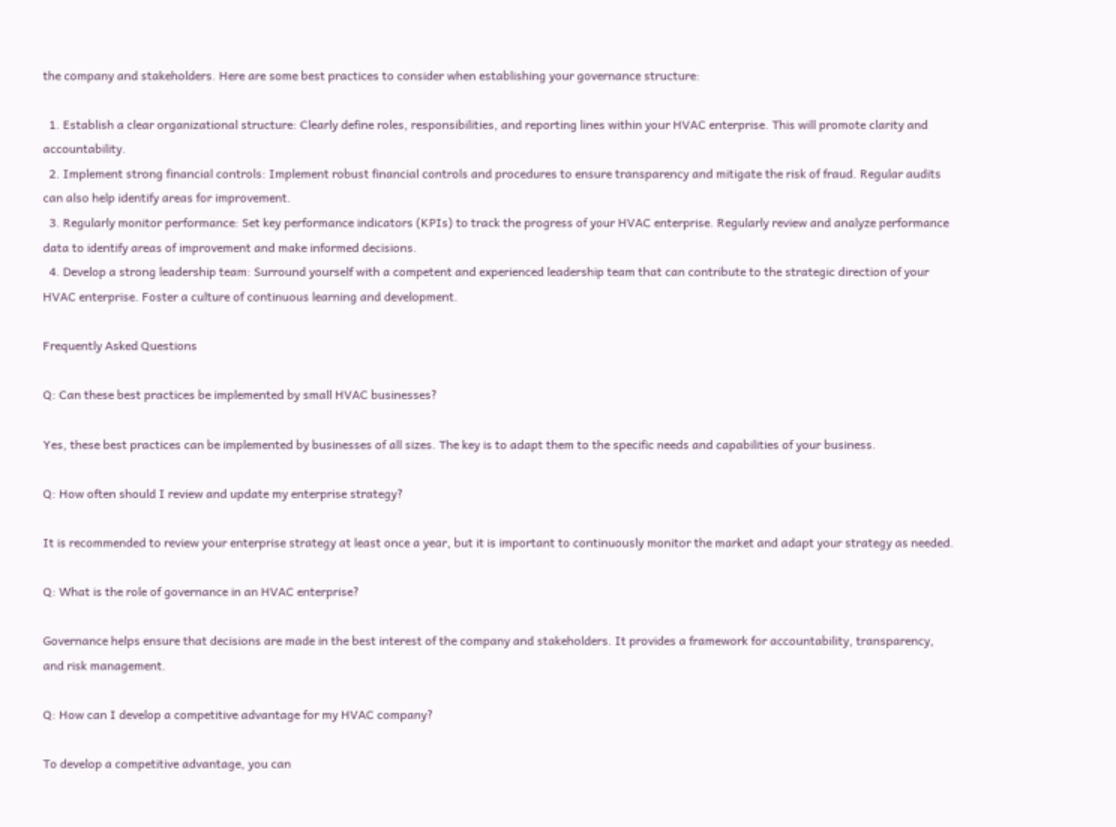the company and stakeholders. Here are some best practices to consider when establishing your governance structure:

  1. Establish a clear organizational structure: Clearly define roles, responsibilities, and reporting lines within your HVAC enterprise. This will promote clarity and accountability.
  2. Implement strong financial controls: Implement robust financial controls and procedures to ensure transparency and mitigate the risk of fraud. Regular audits can also help identify areas for improvement.
  3. Regularly monitor performance: Set key performance indicators (KPIs) to track the progress of your HVAC enterprise. Regularly review and analyze performance data to identify areas of improvement and make informed decisions.
  4. Develop a strong leadership team: Surround yourself with a competent and experienced leadership team that can contribute to the strategic direction of your HVAC enterprise. Foster a culture of continuous learning and development.

Frequently Asked Questions

Q: Can these best practices be implemented by small HVAC businesses?

Yes, these best practices can be implemented by businesses of all sizes. The key is to adapt them to the specific needs and capabilities of your business.

Q: How often should I review and update my enterprise strategy?

It is recommended to review your enterprise strategy at least once a year, but it is important to continuously monitor the market and adapt your strategy as needed.

Q: What is the role of governance in an HVAC enterprise?

Governance helps ensure that decisions are made in the best interest of the company and stakeholders. It provides a framework for accountability, transparency, and risk management.

Q: How can I develop a competitive advantage for my HVAC company?

To develop a competitive advantage, you can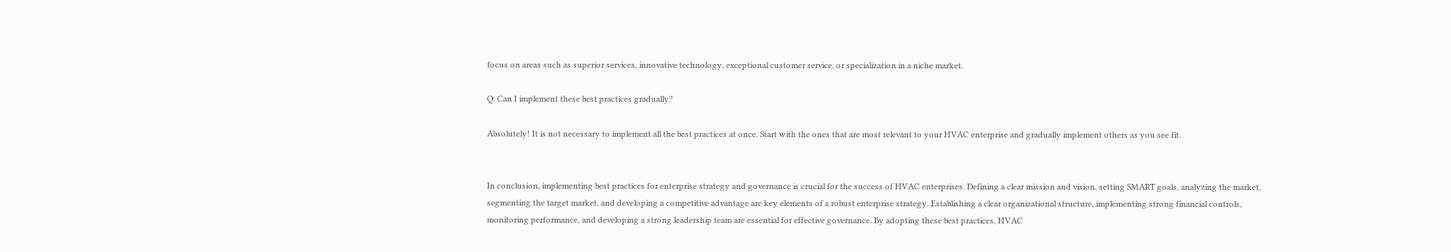focus on areas such as superior services, innovative technology, exceptional customer service, or specialization in a niche market.

Q: Can I implement these best practices gradually?

Absolutely! It is not necessary to implement all the best practices at once. Start with the ones that are most relevant to your HVAC enterprise and gradually implement others as you see fit.


In conclusion, implementing best practices for enterprise strategy and governance is crucial for the success of HVAC enterprises. Defining a clear mission and vision, setting SMART goals, analyzing the market, segmenting the target market, and developing a competitive advantage are key elements of a robust enterprise strategy. Establishing a clear organizational structure, implementing strong financial controls, monitoring performance, and developing a strong leadership team are essential for effective governance. By adopting these best practices, HVAC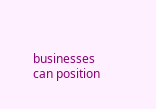businesses can position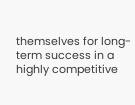themselves for long-term success in a highly competitive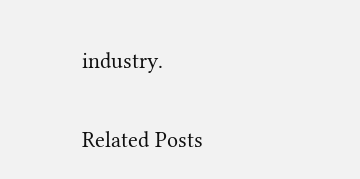industry.

Related Posts